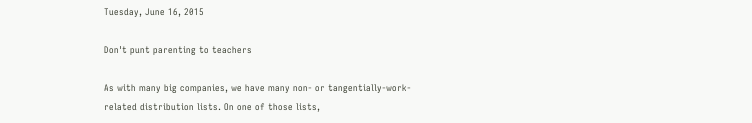Tuesday, June 16, 2015

Don't punt parenting to teachers

As with many big companies, we have many non- or tangentially-work-related distribution lists. On one of those lists,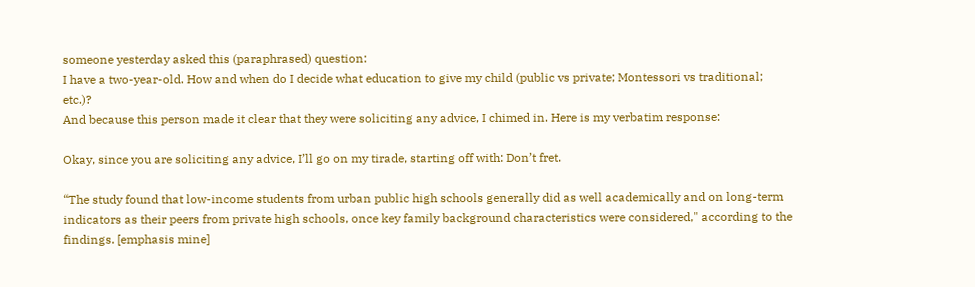someone yesterday asked this (paraphrased) question:
I have a two-year-old. How and when do I decide what education to give my child (public vs private; Montessori vs traditional; etc.)?
And because this person made it clear that they were soliciting any advice, I chimed in. Here is my verbatim response:

Okay, since you are soliciting any advice, I’ll go on my tirade, starting off with: Don’t fret.

“The study found that low-income students from urban public high schools generally did as well academically and on long-term indicators as their peers from private high schools, once key family background characteristics were considered," according to the findings. [emphasis mine]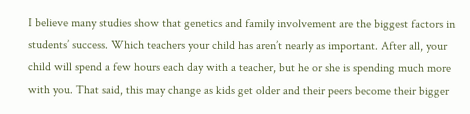I believe many studies show that genetics and family involvement are the biggest factors in students’ success. Which teachers your child has aren’t nearly as important. After all, your child will spend a few hours each day with a teacher, but he or she is spending much more with you. That said, this may change as kids get older and their peers become their bigger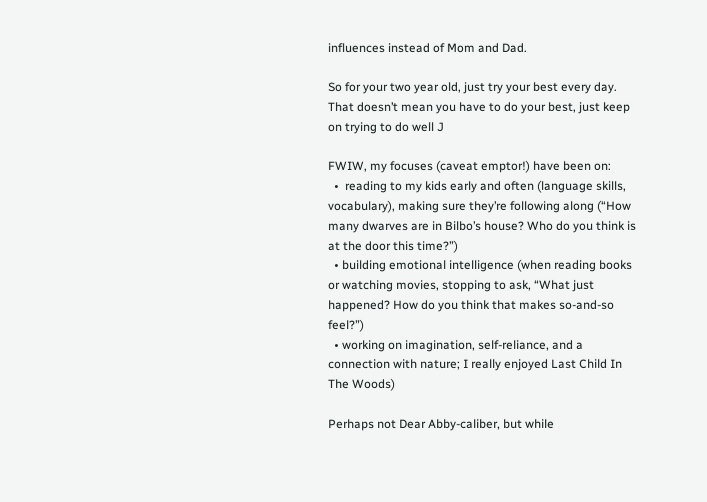influences instead of Mom and Dad.

So for your two year old, just try your best every day. That doesn’t mean you have to do your best, just keep on trying to do well J

FWIW, my focuses (caveat emptor!) have been on:
  •  reading to my kids early and often (language skills, vocabulary), making sure they’re following along (“How many dwarves are in Bilbo’s house? Who do you think is at the door this time?”)
  • building emotional intelligence (when reading books or watching movies, stopping to ask, “What just happened? How do you think that makes so-and-so feel?”)
  • working on imagination, self-reliance, and a connection with nature; I really enjoyed Last Child In The Woods)

Perhaps not Dear Abby-caliber, but while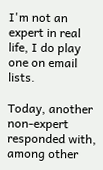I'm not an expert in real life, I do play one on email lists.

Today, another non-expert responded with, among other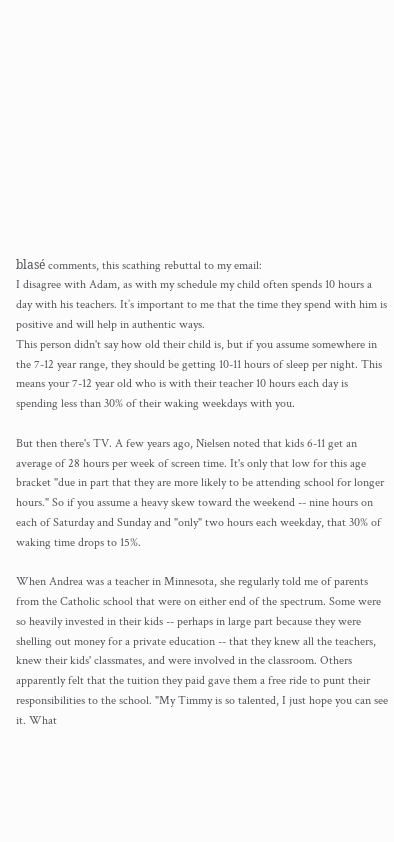blasé comments, this scathing rebuttal to my email:
I disagree with Adam, as with my schedule my child often spends 10 hours a day with his teachers. It’s important to me that the time they spend with him is positive and will help in authentic ways.
This person didn't say how old their child is, but if you assume somewhere in the 7-12 year range, they should be getting 10-11 hours of sleep per night. This means your 7-12 year old who is with their teacher 10 hours each day is spending less than 30% of their waking weekdays with you.

But then there's TV. A few years ago, Nielsen noted that kids 6-11 get an average of 28 hours per week of screen time. It's only that low for this age bracket "due in part that they are more likely to be attending school for longer hours." So if you assume a heavy skew toward the weekend -- nine hours on each of Saturday and Sunday and "only" two hours each weekday, that 30% of waking time drops to 15%.

When Andrea was a teacher in Minnesota, she regularly told me of parents from the Catholic school that were on either end of the spectrum. Some were so heavily invested in their kids -- perhaps in large part because they were shelling out money for a private education -- that they knew all the teachers, knew their kids' classmates, and were involved in the classroom. Others apparently felt that the tuition they paid gave them a free ride to punt their responsibilities to the school. "My Timmy is so talented, I just hope you can see it. What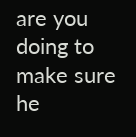are you doing to make sure he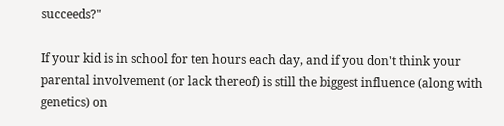succeeds?"

If your kid is in school for ten hours each day, and if you don't think your parental involvement (or lack thereof) is still the biggest influence (along with genetics) on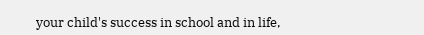your child's success in school and in life,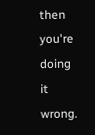then you're doing it wrong.